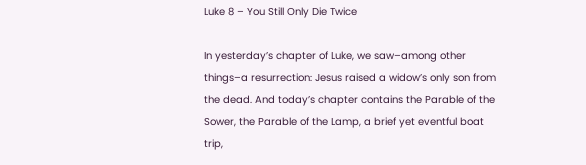Luke 8 – You Still Only Die Twice

In yesterday’s chapter of Luke, we saw–among other things–a resurrection: Jesus raised a widow’s only son from the dead. And today’s chapter contains the Parable of the Sower, the Parable of the Lamp, a brief yet eventful boat trip,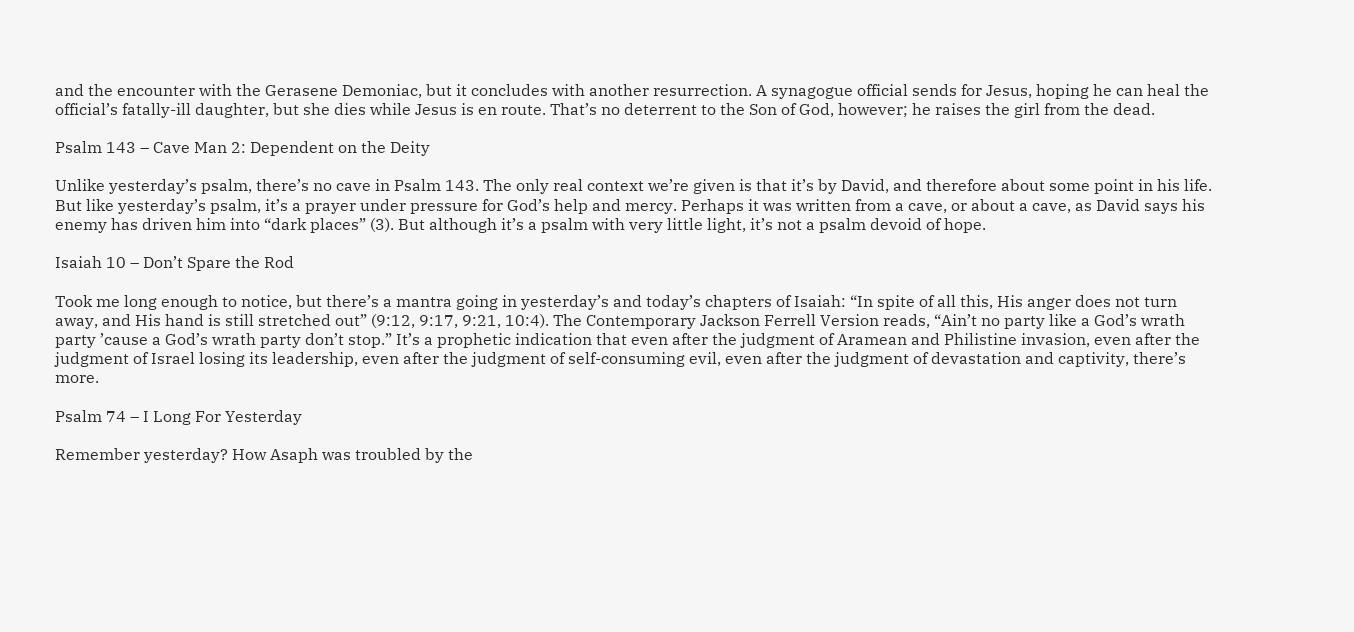and the encounter with the Gerasene Demoniac, but it concludes with another resurrection. A synagogue official sends for Jesus, hoping he can heal the official’s fatally-ill daughter, but she dies while Jesus is en route. That’s no deterrent to the Son of God, however; he raises the girl from the dead.

Psalm 143 – Cave Man 2: Dependent on the Deity

Unlike yesterday’s psalm, there’s no cave in Psalm 143. The only real context we’re given is that it’s by David, and therefore about some point in his life. But like yesterday’s psalm, it’s a prayer under pressure for God’s help and mercy. Perhaps it was written from a cave, or about a cave, as David says his enemy has driven him into “dark places” (3). But although it’s a psalm with very little light, it’s not a psalm devoid of hope.

Isaiah 10 – Don’t Spare the Rod

Took me long enough to notice, but there’s a mantra going in yesterday’s and today’s chapters of Isaiah: “In spite of all this, His anger does not turn away, and His hand is still stretched out” (9:12, 9:17, 9:21, 10:4). The Contemporary Jackson Ferrell Version reads, “Ain’t no party like a God’s wrath party ’cause a God’s wrath party don’t stop.” It’s a prophetic indication that even after the judgment of Aramean and Philistine invasion, even after the judgment of Israel losing its leadership, even after the judgment of self-consuming evil, even after the judgment of devastation and captivity, there’s more.

Psalm 74 – I Long For Yesterday

Remember yesterday? How Asaph was troubled by the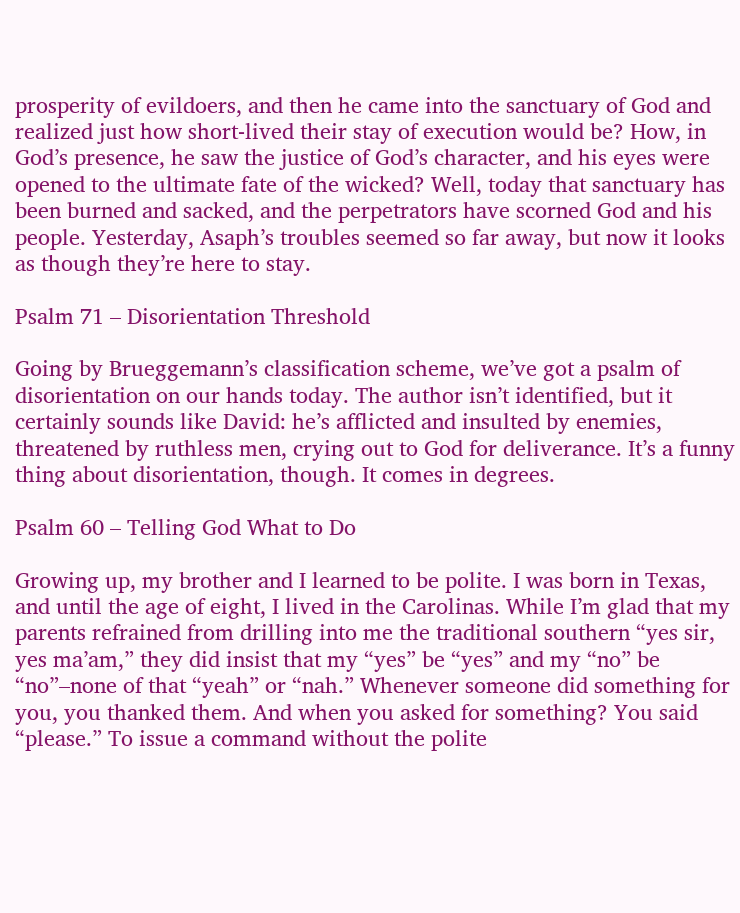prosperity of evildoers, and then he came into the sanctuary of God and realized just how short-lived their stay of execution would be? How, in God’s presence, he saw the justice of God’s character, and his eyes were opened to the ultimate fate of the wicked? Well, today that sanctuary has been burned and sacked, and the perpetrators have scorned God and his people. Yesterday, Asaph’s troubles seemed so far away, but now it looks as though they’re here to stay.

Psalm 71 – Disorientation Threshold

Going by Brueggemann’s classification scheme, we’ve got a psalm of disorientation on our hands today. The author isn’t identified, but it certainly sounds like David: he’s afflicted and insulted by enemies, threatened by ruthless men, crying out to God for deliverance. It’s a funny thing about disorientation, though. It comes in degrees.

Psalm 60 – Telling God What to Do

Growing up, my brother and I learned to be polite. I was born in Texas, and until the age of eight, I lived in the Carolinas. While I’m glad that my parents refrained from drilling into me the traditional southern “yes sir, yes ma’am,” they did insist that my “yes” be “yes” and my “no” be “no”–none of that “yeah” or “nah.” Whenever someone did something for you, you thanked them. And when you asked for something? You said “please.” To issue a command without the polite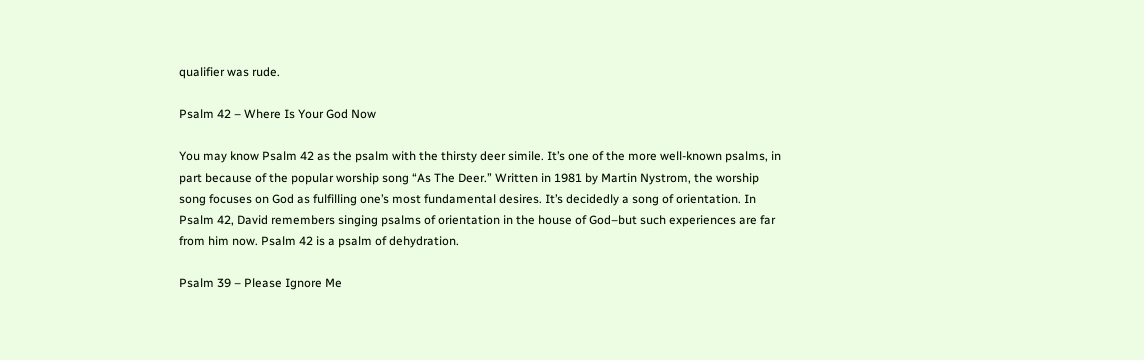qualifier was rude.

Psalm 42 – Where Is Your God Now

You may know Psalm 42 as the psalm with the thirsty deer simile. It’s one of the more well-known psalms, in part because of the popular worship song “As The Deer.” Written in 1981 by Martin Nystrom, the worship song focuses on God as fulfilling one’s most fundamental desires. It’s decidedly a song of orientation. In Psalm 42, David remembers singing psalms of orientation in the house of God–but such experiences are far from him now. Psalm 42 is a psalm of dehydration.

Psalm 39 – Please Ignore Me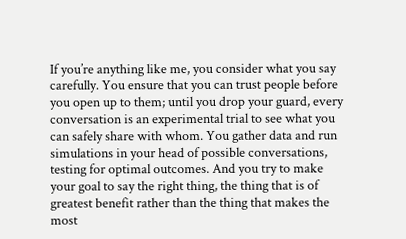If you’re anything like me, you consider what you say carefully. You ensure that you can trust people before you open up to them; until you drop your guard, every conversation is an experimental trial to see what you can safely share with whom. You gather data and run simulations in your head of possible conversations, testing for optimal outcomes. And you try to make your goal to say the right thing, the thing that is of greatest benefit rather than the thing that makes the most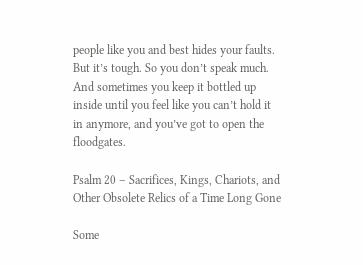people like you and best hides your faults. But it’s tough. So you don’t speak much. And sometimes you keep it bottled up inside until you feel like you can’t hold it in anymore, and you’ve got to open the floodgates.

Psalm 20 – Sacrifices, Kings, Chariots, and Other Obsolete Relics of a Time Long Gone

Some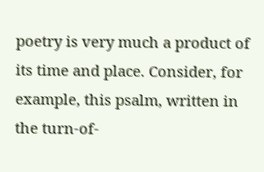poetry is very much a product of its time and place. Consider, for example, this psalm, written in the turn-of-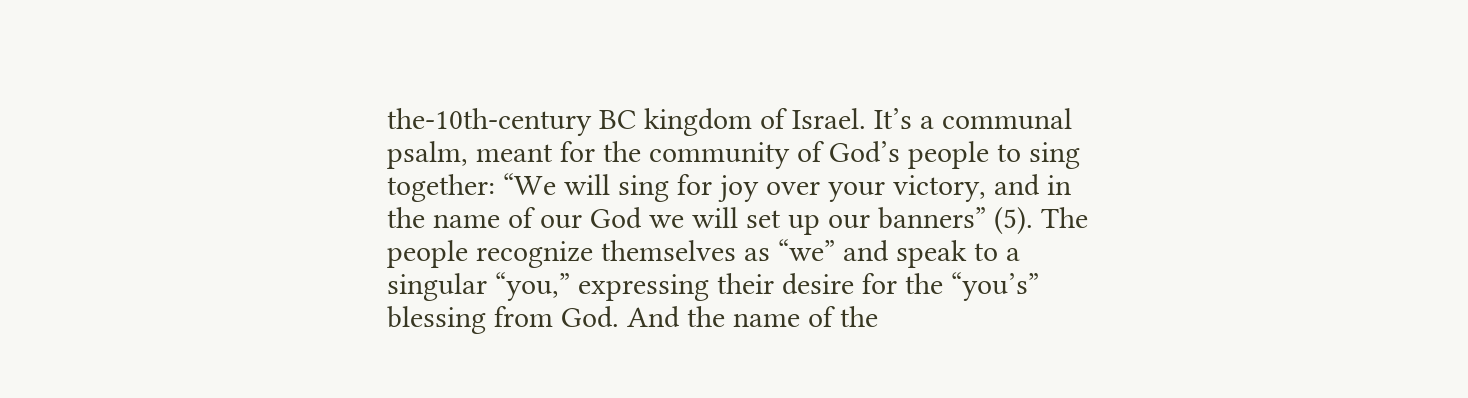the-10th-century BC kingdom of Israel. It’s a communal psalm, meant for the community of God’s people to sing together: “We will sing for joy over your victory, and in the name of our God we will set up our banners” (5). The people recognize themselves as “we” and speak to a singular “you,” expressing their desire for the “you’s” blessing from God. And the name of the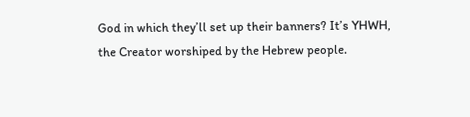God in which they’ll set up their banners? It’s YHWH, the Creator worshiped by the Hebrew people.